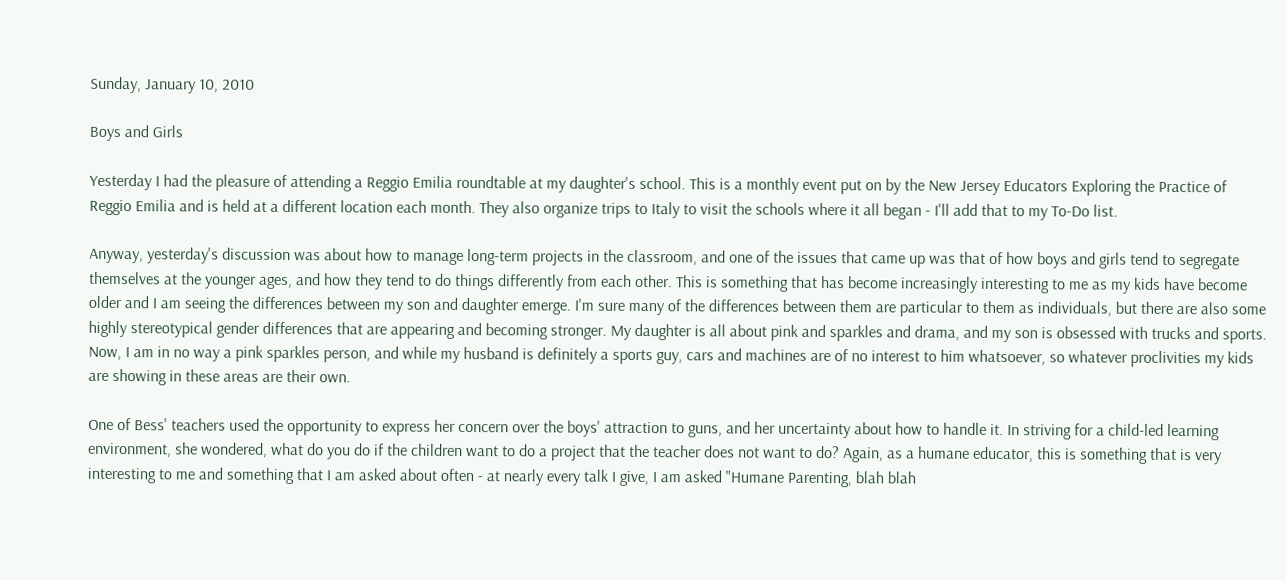Sunday, January 10, 2010

Boys and Girls

Yesterday I had the pleasure of attending a Reggio Emilia roundtable at my daughter's school. This is a monthly event put on by the New Jersey Educators Exploring the Practice of Reggio Emilia and is held at a different location each month. They also organize trips to Italy to visit the schools where it all began - I'll add that to my To-Do list.

Anyway, yesterday's discussion was about how to manage long-term projects in the classroom, and one of the issues that came up was that of how boys and girls tend to segregate themselves at the younger ages, and how they tend to do things differently from each other. This is something that has become increasingly interesting to me as my kids have become older and I am seeing the differences between my son and daughter emerge. I'm sure many of the differences between them are particular to them as individuals, but there are also some highly stereotypical gender differences that are appearing and becoming stronger. My daughter is all about pink and sparkles and drama, and my son is obsessed with trucks and sports. Now, I am in no way a pink sparkles person, and while my husband is definitely a sports guy, cars and machines are of no interest to him whatsoever, so whatever proclivities my kids are showing in these areas are their own.

One of Bess' teachers used the opportunity to express her concern over the boys' attraction to guns, and her uncertainty about how to handle it. In striving for a child-led learning environment, she wondered, what do you do if the children want to do a project that the teacher does not want to do? Again, as a humane educator, this is something that is very interesting to me and something that I am asked about often - at nearly every talk I give, I am asked "Humane Parenting, blah blah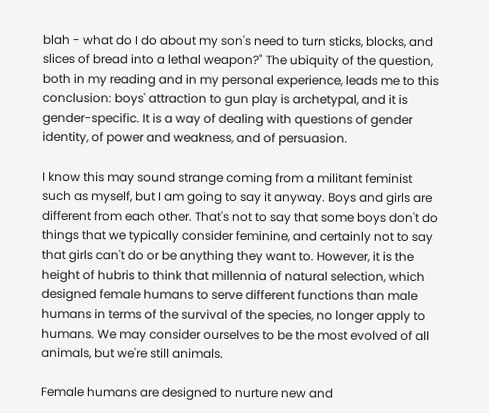blah - what do I do about my son's need to turn sticks, blocks, and slices of bread into a lethal weapon?" The ubiquity of the question, both in my reading and in my personal experience, leads me to this conclusion: boys' attraction to gun play is archetypal, and it is gender-specific. It is a way of dealing with questions of gender identity, of power and weakness, and of persuasion.

I know this may sound strange coming from a militant feminist such as myself, but I am going to say it anyway. Boys and girls are different from each other. That's not to say that some boys don't do things that we typically consider feminine, and certainly not to say that girls can't do or be anything they want to. However, it is the height of hubris to think that millennia of natural selection, which designed female humans to serve different functions than male humans in terms of the survival of the species, no longer apply to humans. We may consider ourselves to be the most evolved of all animals, but we're still animals.

Female humans are designed to nurture new and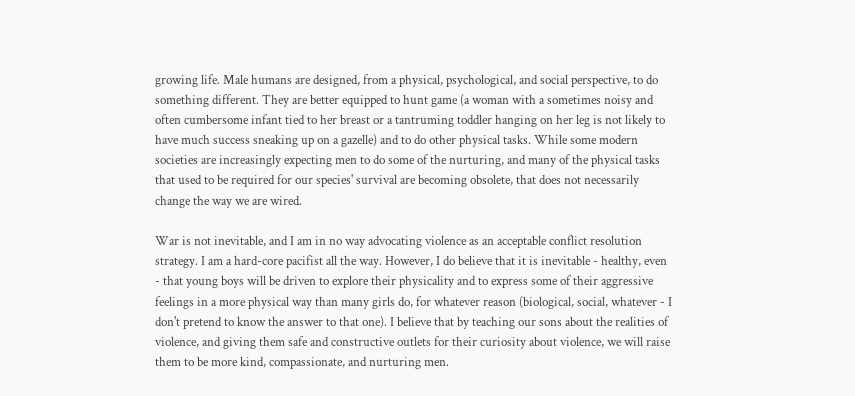growing life. Male humans are designed, from a physical, psychological, and social perspective, to do something different. They are better equipped to hunt game (a woman with a sometimes noisy and often cumbersome infant tied to her breast or a tantruming toddler hanging on her leg is not likely to have much success sneaking up on a gazelle) and to do other physical tasks. While some modern societies are increasingly expecting men to do some of the nurturing, and many of the physical tasks that used to be required for our species' survival are becoming obsolete, that does not necessarily change the way we are wired.

War is not inevitable, and I am in no way advocating violence as an acceptable conflict resolution strategy. I am a hard-core pacifist all the way. However, I do believe that it is inevitable - healthy, even - that young boys will be driven to explore their physicality and to express some of their aggressive feelings in a more physical way than many girls do, for whatever reason (biological, social, whatever - I don't pretend to know the answer to that one). I believe that by teaching our sons about the realities of violence, and giving them safe and constructive outlets for their curiosity about violence, we will raise them to be more kind, compassionate, and nurturing men.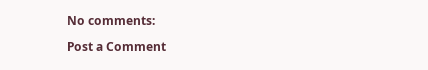No comments:

Post a Comment